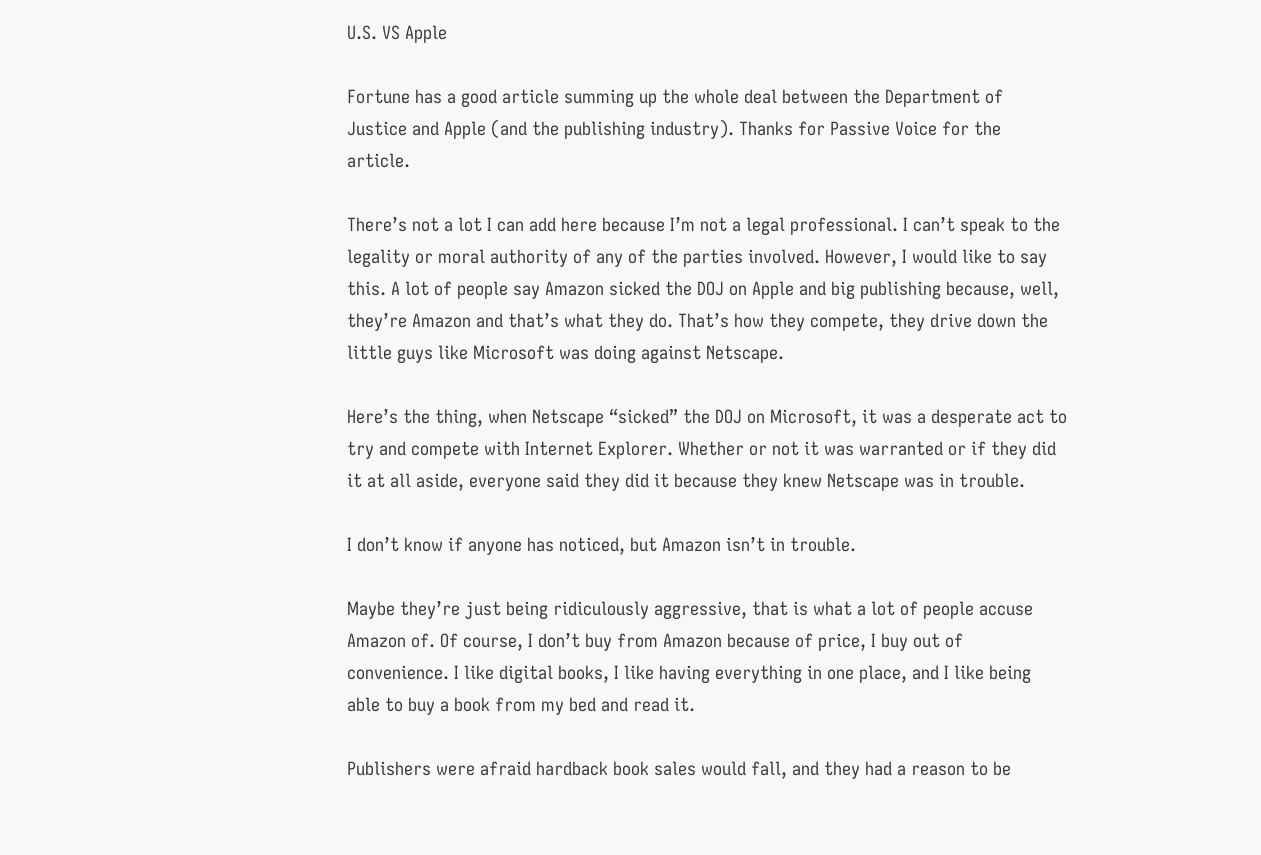U.S. VS Apple

Fortune has a good article summing up the whole deal between the Department of Justice and Apple (and the publishing industry). Thanks for Passive Voice for the article.

There’s not a lot I can add here because I’m not a legal professional. I can’t speak to the legality or moral authority of any of the parties involved. However, I would like to say this. A lot of people say Amazon sicked the DOJ on Apple and big publishing because, well, they’re Amazon and that’s what they do. That’s how they compete, they drive down the little guys like Microsoft was doing against Netscape.

Here’s the thing, when Netscape “sicked” the DOJ on Microsoft, it was a desperate act to try and compete with Internet Explorer. Whether or not it was warranted or if they did it at all aside, everyone said they did it because they knew Netscape was in trouble.

I don’t know if anyone has noticed, but Amazon isn’t in trouble.

Maybe they’re just being ridiculously aggressive, that is what a lot of people accuse Amazon of. Of course, I don’t buy from Amazon because of price, I buy out of convenience. I like digital books, I like having everything in one place, and I like being able to buy a book from my bed and read it.

Publishers were afraid hardback book sales would fall, and they had a reason to be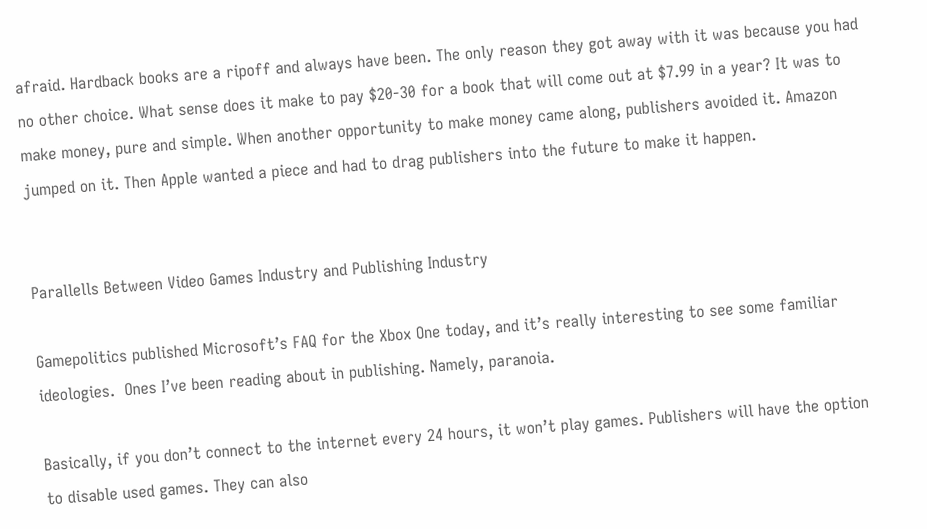afraid. Hardback books are a ripoff and always have been. The only reason they got away with it was because you had no other choice. What sense does it make to pay $20-30 for a book that will come out at $7.99 in a year? It was to make money, pure and simple. When another opportunity to make money came along, publishers avoided it. Amazon jumped on it. Then Apple wanted a piece and had to drag publishers into the future to make it happen.


Parallells Between Video Games Industry and Publishing Industry

Gamepolitics published Microsoft’s FAQ for the Xbox One today, and it’s really interesting to see some familiar ideologies.  Ones I’ve been reading about in publishing. Namely, paranoia.

Basically, if you don’t connect to the internet every 24 hours, it won’t play games. Publishers will have the option to disable used games. They can also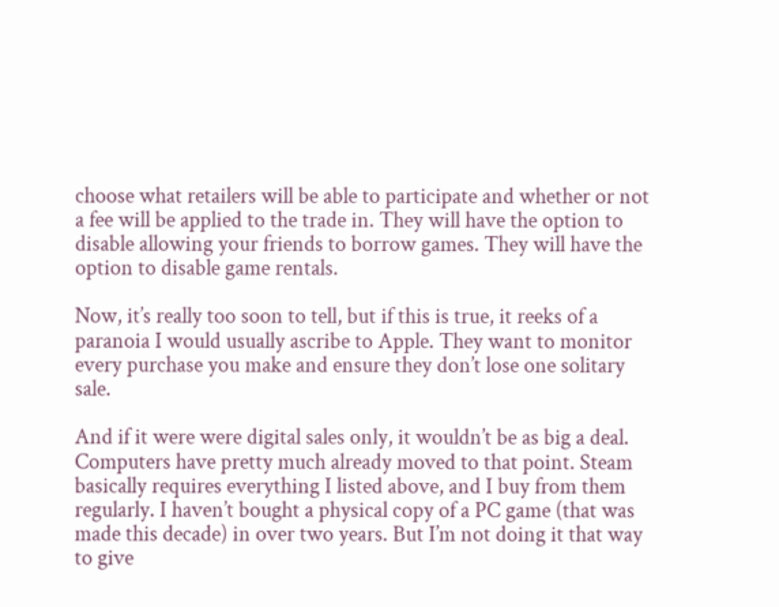choose what retailers will be able to participate and whether or not a fee will be applied to the trade in. They will have the option to disable allowing your friends to borrow games. They will have the option to disable game rentals.

Now, it’s really too soon to tell, but if this is true, it reeks of a paranoia I would usually ascribe to Apple. They want to monitor every purchase you make and ensure they don’t lose one solitary sale.

And if it were were digital sales only, it wouldn’t be as big a deal. Computers have pretty much already moved to that point. Steam basically requires everything I listed above, and I buy from them regularly. I haven’t bought a physical copy of a PC game (that was made this decade) in over two years. But I’m not doing it that way to give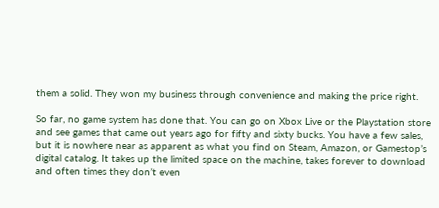them a solid. They won my business through convenience and making the price right.

So far, no game system has done that. You can go on Xbox Live or the Playstation store and see games that came out years ago for fifty and sixty bucks. You have a few sales, but it is nowhere near as apparent as what you find on Steam, Amazon, or Gamestop’s digital catalog. It takes up the limited space on the machine, takes forever to download and often times they don’t even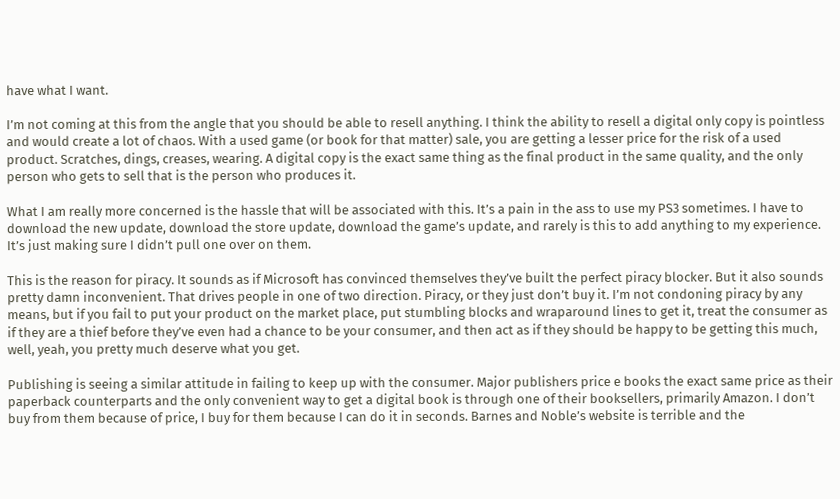have what I want.

I’m not coming at this from the angle that you should be able to resell anything. I think the ability to resell a digital only copy is pointless and would create a lot of chaos. With a used game (or book for that matter) sale, you are getting a lesser price for the risk of a used product. Scratches, dings, creases, wearing. A digital copy is the exact same thing as the final product in the same quality, and the only person who gets to sell that is the person who produces it.

What I am really more concerned is the hassle that will be associated with this. It’s a pain in the ass to use my PS3 sometimes. I have to download the new update, download the store update, download the game’s update, and rarely is this to add anything to my experience. It’s just making sure I didn’t pull one over on them.

This is the reason for piracy. It sounds as if Microsoft has convinced themselves they’ve built the perfect piracy blocker. But it also sounds pretty damn inconvenient. That drives people in one of two direction. Piracy, or they just don’t buy it. I’m not condoning piracy by any means, but if you fail to put your product on the market place, put stumbling blocks and wraparound lines to get it, treat the consumer as if they are a thief before they’ve even had a chance to be your consumer, and then act as if they should be happy to be getting this much, well, yeah, you pretty much deserve what you get.

Publishing is seeing a similar attitude in failing to keep up with the consumer. Major publishers price e books the exact same price as their paperback counterparts and the only convenient way to get a digital book is through one of their booksellers, primarily Amazon. I don’t buy from them because of price, I buy for them because I can do it in seconds. Barnes and Noble’s website is terrible and the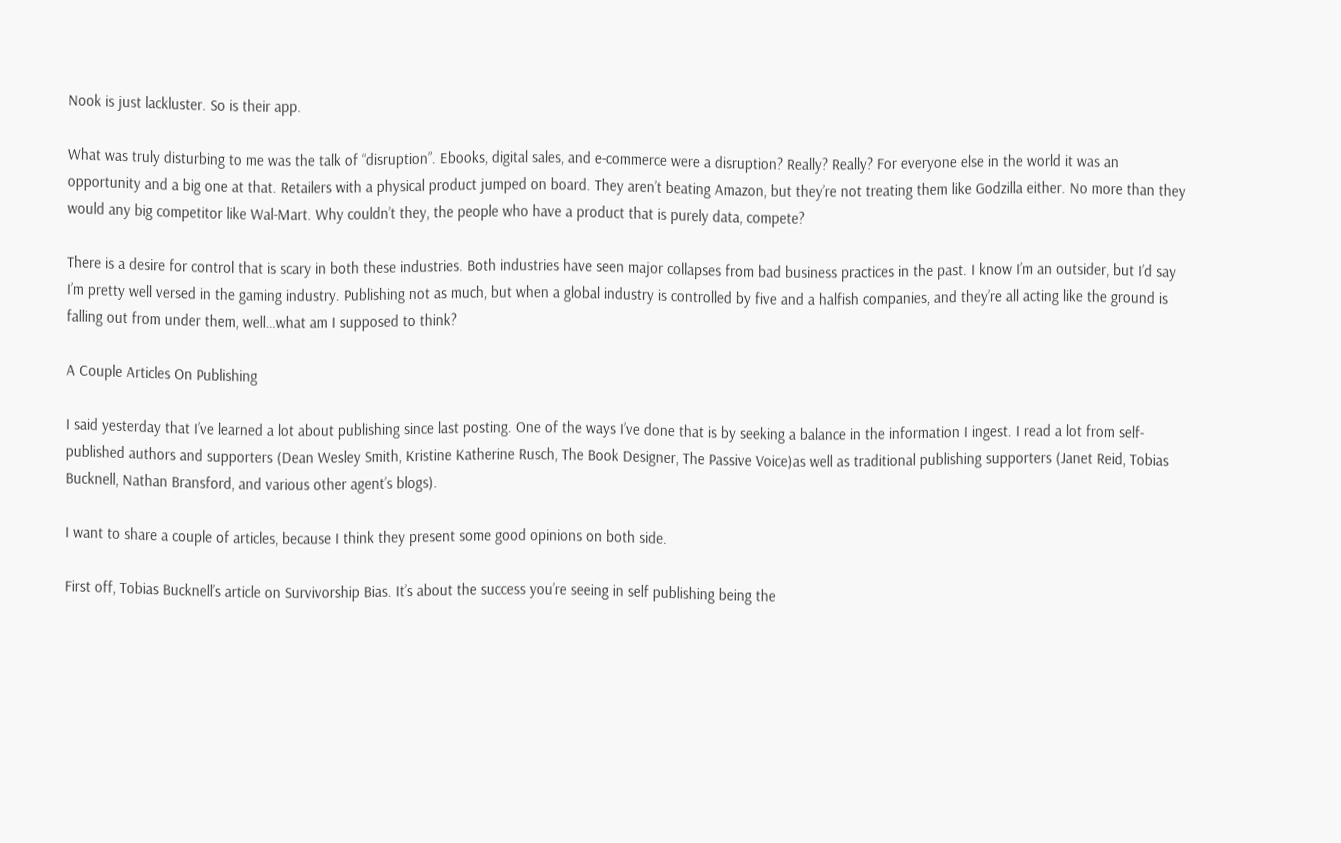Nook is just lackluster. So is their app.

What was truly disturbing to me was the talk of “disruption”. Ebooks, digital sales, and e-commerce were a disruption? Really? Really? For everyone else in the world it was an opportunity and a big one at that. Retailers with a physical product jumped on board. They aren’t beating Amazon, but they’re not treating them like Godzilla either. No more than they would any big competitor like Wal-Mart. Why couldn’t they, the people who have a product that is purely data, compete?

There is a desire for control that is scary in both these industries. Both industries have seen major collapses from bad business practices in the past. I know I’m an outsider, but I’d say I’m pretty well versed in the gaming industry. Publishing not as much, but when a global industry is controlled by five and a halfish companies, and they’re all acting like the ground is falling out from under them, well…what am I supposed to think?

A Couple Articles On Publishing

I said yesterday that I’ve learned a lot about publishing since last posting. One of the ways I’ve done that is by seeking a balance in the information I ingest. I read a lot from self-published authors and supporters (Dean Wesley Smith, Kristine Katherine Rusch, The Book Designer, The Passive Voice)as well as traditional publishing supporters (Janet Reid, Tobias Bucknell, Nathan Bransford, and various other agent’s blogs).

I want to share a couple of articles, because I think they present some good opinions on both side.

First off, Tobias Bucknell’s article on Survivorship Bias. It’s about the success you’re seeing in self publishing being the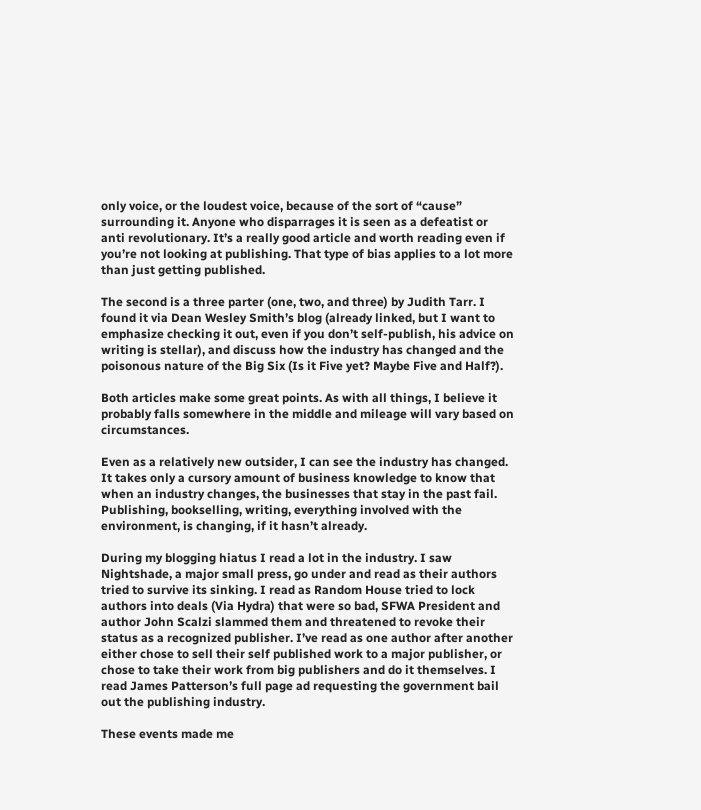only voice, or the loudest voice, because of the sort of “cause” surrounding it. Anyone who disparrages it is seen as a defeatist or anti revolutionary. It’s a really good article and worth reading even if you’re not looking at publishing. That type of bias applies to a lot more than just getting published.

The second is a three parter (one, two, and three) by Judith Tarr. I found it via Dean Wesley Smith’s blog (already linked, but I want to emphasize checking it out, even if you don’t self-publish, his advice on writing is stellar), and discuss how the industry has changed and the poisonous nature of the Big Six (Is it Five yet? Maybe Five and Half?).

Both articles make some great points. As with all things, I believe it probably falls somewhere in the middle and mileage will vary based on circumstances.

Even as a relatively new outsider, I can see the industry has changed. It takes only a cursory amount of business knowledge to know that when an industry changes, the businesses that stay in the past fail. Publishing, bookselling, writing, everything involved with the environment, is changing, if it hasn’t already.

During my blogging hiatus I read a lot in the industry. I saw Nightshade, a major small press, go under and read as their authors tried to survive its sinking. I read as Random House tried to lock authors into deals (Via Hydra) that were so bad, SFWA President and author John Scalzi slammed them and threatened to revoke their status as a recognized publisher. I’ve read as one author after another either chose to sell their self published work to a major publisher, or chose to take their work from big publishers and do it themselves. I read James Patterson’s full page ad requesting the government bail out the publishing industry.

These events made me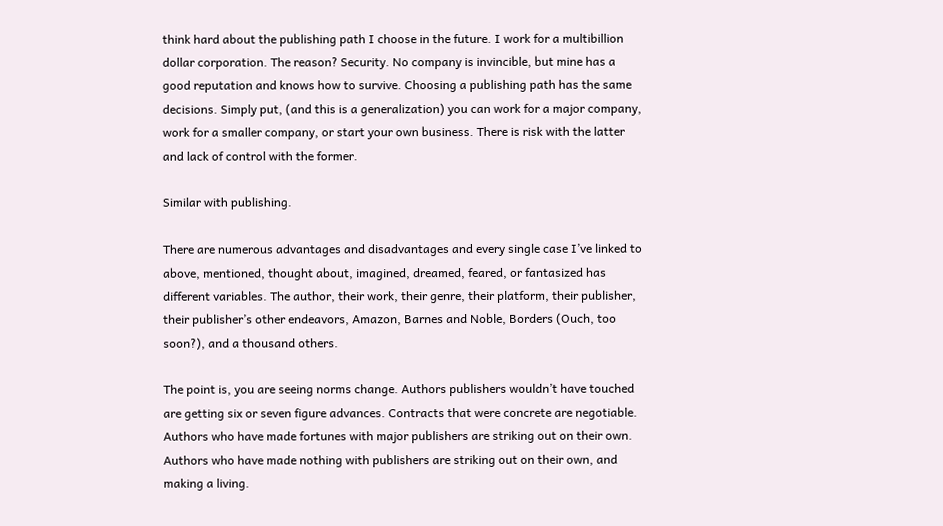think hard about the publishing path I choose in the future. I work for a multibillion dollar corporation. The reason? Security. No company is invincible, but mine has a good reputation and knows how to survive. Choosing a publishing path has the same decisions. Simply put, (and this is a generalization) you can work for a major company, work for a smaller company, or start your own business. There is risk with the latter and lack of control with the former.

Similar with publishing.

There are numerous advantages and disadvantages and every single case I’ve linked to above, mentioned, thought about, imagined, dreamed, feared, or fantasized has different variables. The author, their work, their genre, their platform, their publisher, their publisher’s other endeavors, Amazon, Barnes and Noble, Borders (Ouch, too soon?), and a thousand others.

The point is, you are seeing norms change. Authors publishers wouldn’t have touched are getting six or seven figure advances. Contracts that were concrete are negotiable. Authors who have made fortunes with major publishers are striking out on their own. Authors who have made nothing with publishers are striking out on their own, and making a living.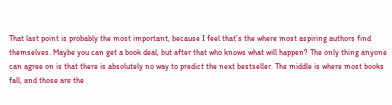That last point is probably the most important, because I feel that’s the where most aspiring authors find themselves. Maybe you can get a book deal, but after that who knows what will happen? The only thing anyone can agree on is that there is absolutely no way to predict the next bestseller. The middle is where most books fall, and those are the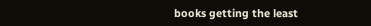books getting the least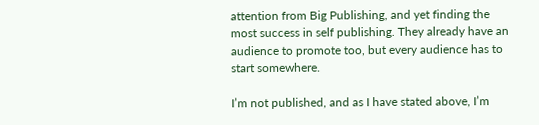attention from Big Publishing, and yet finding the most success in self publishing. They already have an audience to promote too, but every audience has to start somewhere.

I’m not published, and as I have stated above, I’m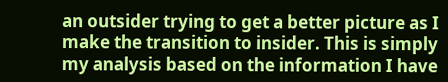an outsider trying to get a better picture as I make the transition to insider. This is simply my analysis based on the information I have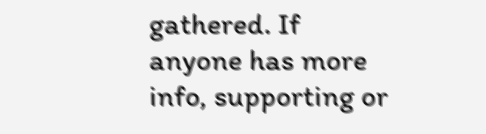gathered. If anyone has more info, supporting or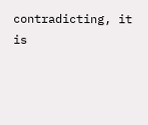contradicting, it is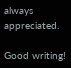always appreciated.

Good writing!